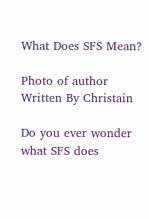What Does SFS Mean?

Photo of author
Written By Christain

Do you ever wonder what SFS does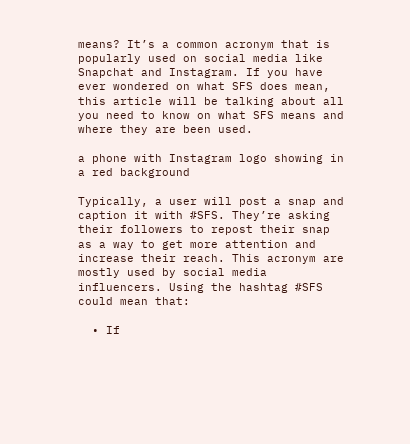means? It’s a common acronym that is popularly used on social media like Snapchat and Instagram. If you have ever wondered on what SFS does mean, this article will be talking about all you need to know on what SFS means and where they are been used.

a phone with Instagram logo showing in a red background

Typically, a user will post a snap and caption it with #SFS. They’re asking their followers to repost their snap as a way to get more attention and increase their reach. This acronym are mostly used by social media influencers. Using the hashtag #SFS could mean that:

  • If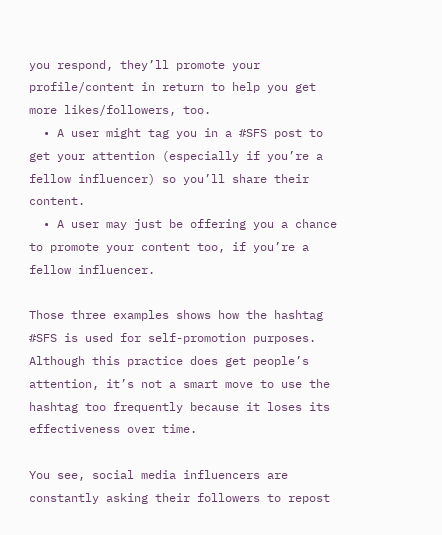you respond, they’ll promote your profile/content in return to help you get more likes/followers, too.
  • A user might tag you in a #SFS post to get your attention (especially if you’re a fellow influencer) so you’ll share their content.
  • A user may just be offering you a chance to promote your content too, if you’re a fellow influencer.

Those three examples shows how the hashtag #SFS is used for self-promotion purposes. Although this practice does get people’s attention, it’s not a smart move to use the hashtag too frequently because it loses its effectiveness over time.

You see, social media influencers are constantly asking their followers to repost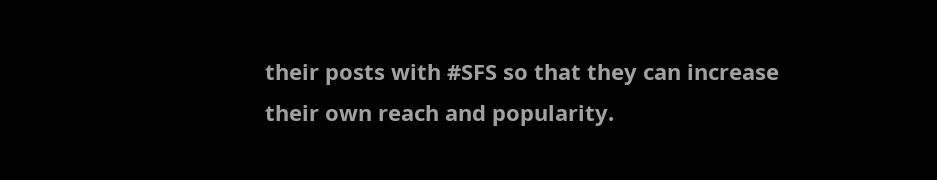their posts with #SFS so that they can increase their own reach and popularity.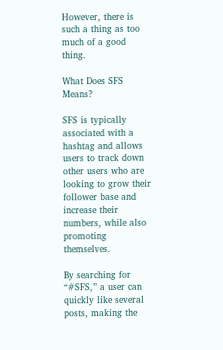However, there is such a thing as too much of a good thing.

What Does SFS Means?

SFS is typically associated with a hashtag and allows users to track down other users who are looking to grow their follower base and increase their numbers, while also promoting themselves.

By searching for “#SFS,” a user can quickly like several posts, making the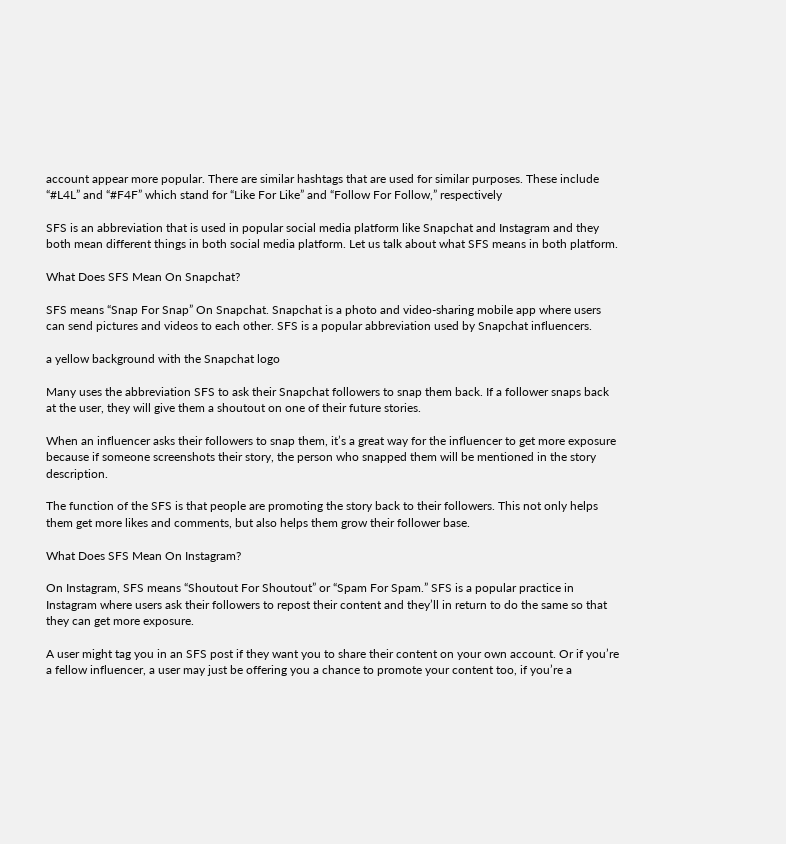account appear more popular. There are similar hashtags that are used for similar purposes. These include “#L4L” and “#F4F” which stand for “Like For Like” and “Follow For Follow,” respectively

SFS is an abbreviation that is used in popular social media platform like Snapchat and Instagram and they both mean different things in both social media platform. Let us talk about what SFS means in both platform.

What Does SFS Mean On Snapchat?

SFS means “Snap For Snap” On Snapchat. Snapchat is a photo and video-sharing mobile app where users can send pictures and videos to each other. SFS is a popular abbreviation used by Snapchat influencers.

a yellow background with the Snapchat logo

Many uses the abbreviation SFS to ask their Snapchat followers to snap them back. If a follower snaps back at the user, they will give them a shoutout on one of their future stories.

When an influencer asks their followers to snap them, it’s a great way for the influencer to get more exposure because if someone screenshots their story, the person who snapped them will be mentioned in the story description.

The function of the SFS is that people are promoting the story back to their followers. This not only helps them get more likes and comments, but also helps them grow their follower base.

What Does SFS Mean On Instagram?

On Instagram, SFS means “Shoutout For Shoutout” or “Spam For Spam.” SFS is a popular practice in Instagram where users ask their followers to repost their content and they’ll in return to do the same so that they can get more exposure.

A user might tag you in an SFS post if they want you to share their content on your own account. Or if you’re a fellow influencer, a user may just be offering you a chance to promote your content too, if you’re a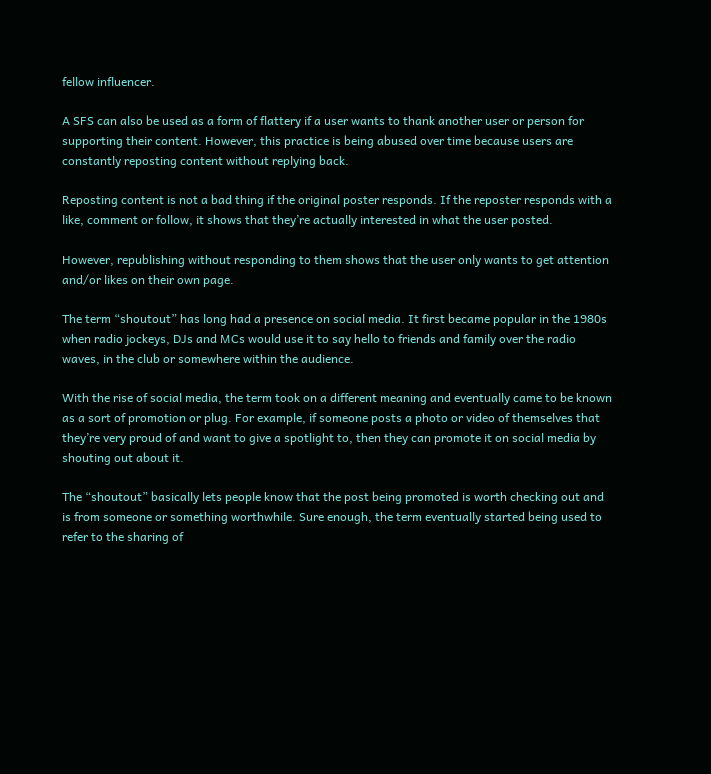fellow influencer.

A SFS can also be used as a form of flattery if a user wants to thank another user or person for supporting their content. However, this practice is being abused over time because users are constantly reposting content without replying back.

Reposting content is not a bad thing if the original poster responds. If the reposter responds with a like, comment or follow, it shows that they’re actually interested in what the user posted.

However, republishing without responding to them shows that the user only wants to get attention and/or likes on their own page.

The term “shoutout” has long had a presence on social media. It first became popular in the 1980s when radio jockeys, DJs and MCs would use it to say hello to friends and family over the radio waves, in the club or somewhere within the audience.

With the rise of social media, the term took on a different meaning and eventually came to be known as a sort of promotion or plug. For example, if someone posts a photo or video of themselves that they’re very proud of and want to give a spotlight to, then they can promote it on social media by shouting out about it.

The “shoutout” basically lets people know that the post being promoted is worth checking out and is from someone or something worthwhile. Sure enough, the term eventually started being used to refer to the sharing of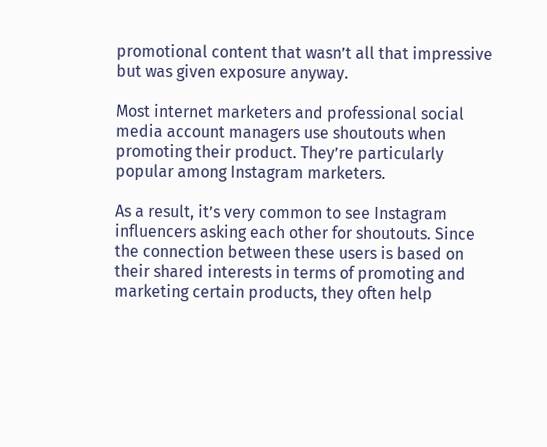promotional content that wasn’t all that impressive but was given exposure anyway.

Most internet marketers and professional social media account managers use shoutouts when promoting their product. They’re particularly popular among Instagram marketers.

As a result, it’s very common to see Instagram influencers asking each other for shoutouts. Since the connection between these users is based on their shared interests in terms of promoting and marketing certain products, they often help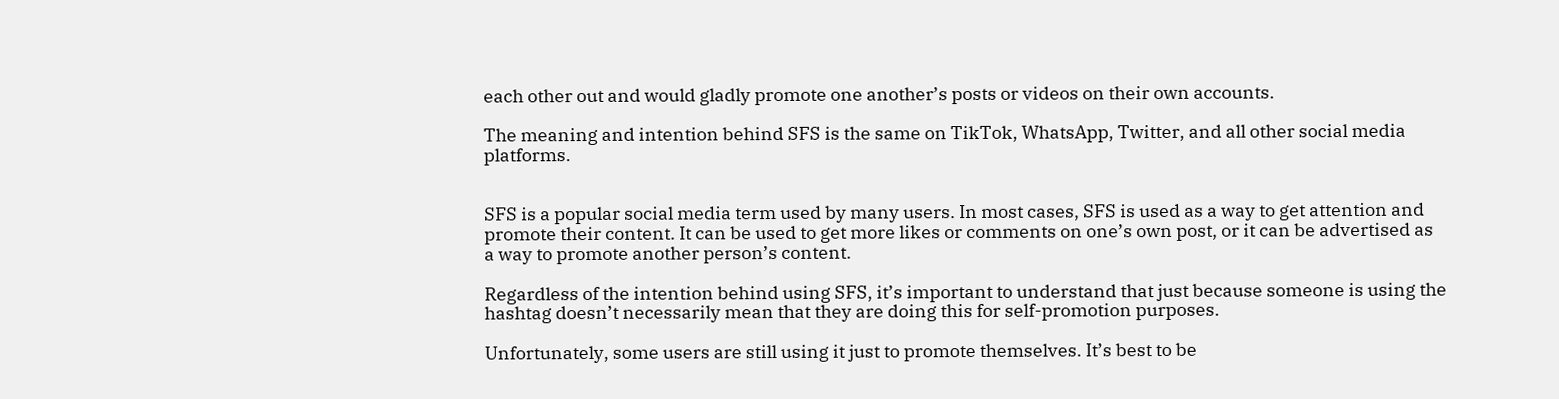each other out and would gladly promote one another’s posts or videos on their own accounts.

The meaning and intention behind SFS is the same on TikTok, WhatsApp, Twitter, and all other social media platforms.


SFS is a popular social media term used by many users. In most cases, SFS is used as a way to get attention and promote their content. It can be used to get more likes or comments on one’s own post, or it can be advertised as a way to promote another person’s content.

Regardless of the intention behind using SFS, it’s important to understand that just because someone is using the hashtag doesn’t necessarily mean that they are doing this for self-promotion purposes.

Unfortunately, some users are still using it just to promote themselves. It’s best to be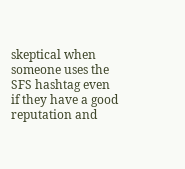skeptical when someone uses the SFS hashtag even if they have a good reputation and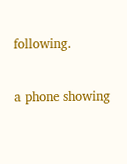following.

a phone showing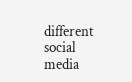different social media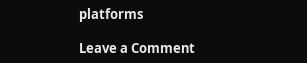platforms

Leave a Comment